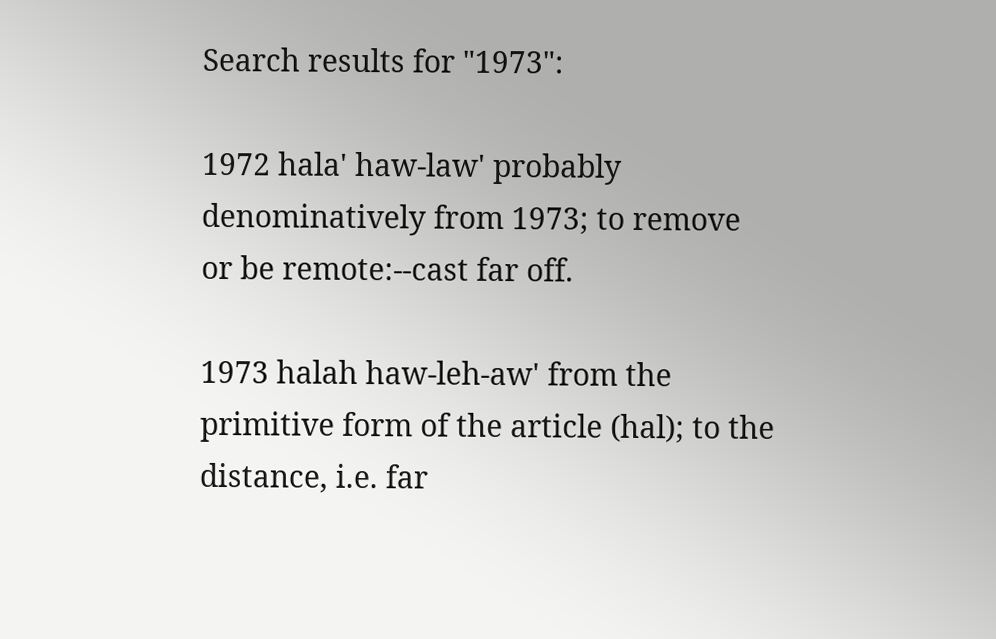Search results for "1973":

1972 hala' haw-law' probably denominatively from 1973; to remove or be remote:--cast far off.

1973 halah haw-leh-aw' from the primitive form of the article (hal); to the distance, i.e. far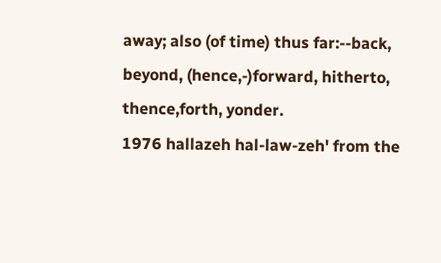away; also (of time) thus far:--back, beyond, (hence,-)forward, hitherto, thence,forth, yonder.
1976 hallazeh hal-law-zeh' from the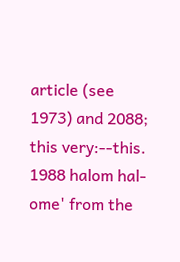article (see 1973) and 2088; this very:--this.
1988 halom hal-ome' from the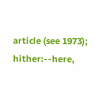article (see 1973); hither:--here,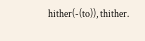hither(-(to)), thither.